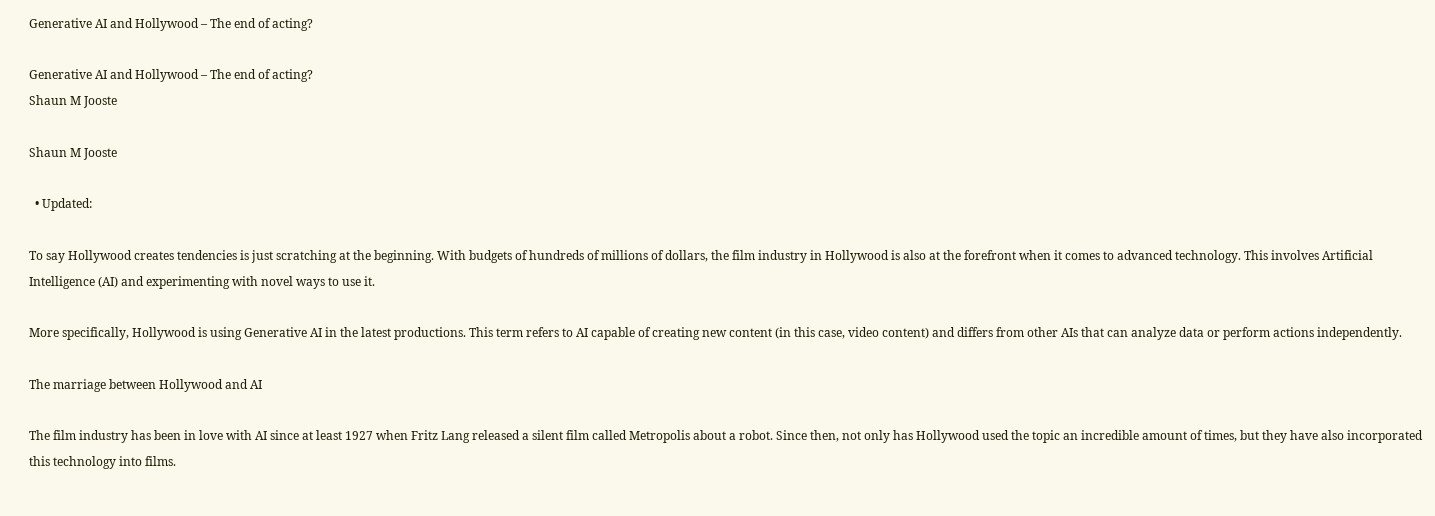Generative AI and Hollywood – The end of acting?

Generative AI and Hollywood – The end of acting?
Shaun M Jooste

Shaun M Jooste

  • Updated:

To say Hollywood creates tendencies is just scratching at the beginning. With budgets of hundreds of millions of dollars, the film industry in Hollywood is also at the forefront when it comes to advanced technology. This involves Artificial Intelligence (AI) and experimenting with novel ways to use it.

More specifically, Hollywood is using Generative AI in the latest productions. This term refers to AI capable of creating new content (in this case, video content) and differs from other AIs that can analyze data or perform actions independently.

The marriage between Hollywood and AI

The film industry has been in love with AI since at least 1927 when Fritz Lang released a silent film called Metropolis about a robot. Since then, not only has Hollywood used the topic an incredible amount of times, but they have also incorporated this technology into films.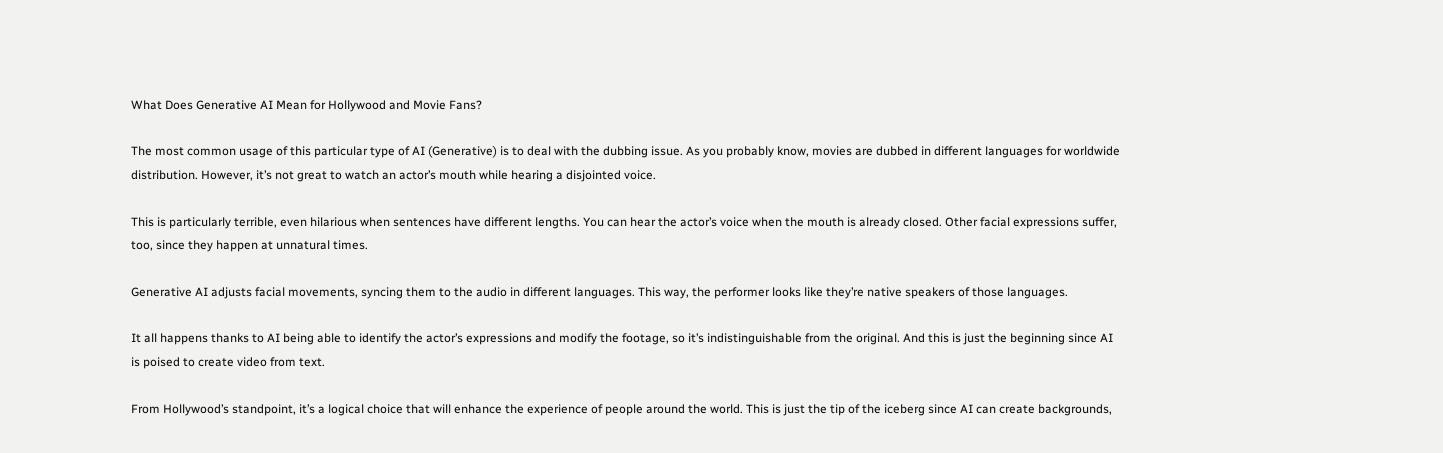What Does Generative AI Mean for Hollywood and Movie Fans?

The most common usage of this particular type of AI (Generative) is to deal with the dubbing issue. As you probably know, movies are dubbed in different languages for worldwide distribution. However, it’s not great to watch an actor’s mouth while hearing a disjointed voice.

This is particularly terrible, even hilarious when sentences have different lengths. You can hear the actor’s voice when the mouth is already closed. Other facial expressions suffer, too, since they happen at unnatural times.

Generative AI adjusts facial movements, syncing them to the audio in different languages. This way, the performer looks like they’re native speakers of those languages.

It all happens thanks to AI being able to identify the actor’s expressions and modify the footage, so it’s indistinguishable from the original. And this is just the beginning since AI is poised to create video from text.

From Hollywood’s standpoint, it’s a logical choice that will enhance the experience of people around the world. This is just the tip of the iceberg since AI can create backgrounds,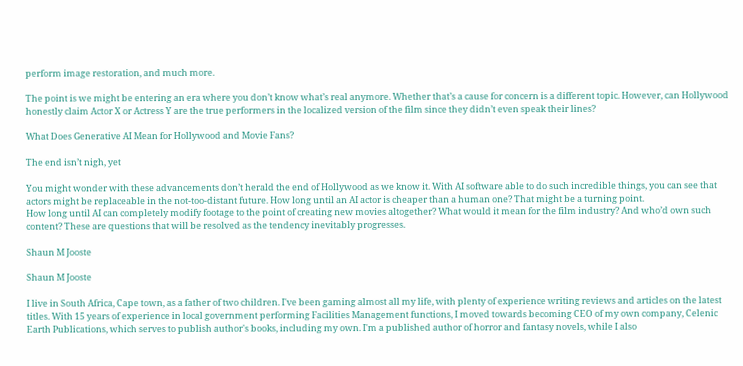perform image restoration, and much more.

The point is we might be entering an era where you don’t know what’s real anymore. Whether that’s a cause for concern is a different topic. However, can Hollywood honestly claim Actor X or Actress Y are the true performers in the localized version of the film since they didn’t even speak their lines?

What Does Generative AI Mean for Hollywood and Movie Fans?

The end isn’t nigh, yet

You might wonder with these advancements don’t herald the end of Hollywood as we know it. With AI software able to do such incredible things, you can see that actors might be replaceable in the not-too-distant future. How long until an AI actor is cheaper than a human one? That might be a turning point.
How long until AI can completely modify footage to the point of creating new movies altogether? What would it mean for the film industry? And who’d own such content? These are questions that will be resolved as the tendency inevitably progresses.

Shaun M Jooste

Shaun M Jooste

I live in South Africa, Cape town, as a father of two children. I've been gaming almost all my life, with plenty of experience writing reviews and articles on the latest titles. With 15 years of experience in local government performing Facilities Management functions, I moved towards becoming CEO of my own company, Celenic Earth Publications, which serves to publish author's books, including my own. I'm a published author of horror and fantasy novels, while I also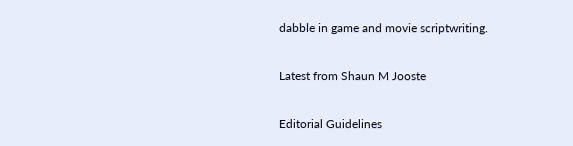dabble in game and movie scriptwriting.

Latest from Shaun M Jooste

Editorial Guidelines